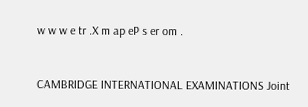w w w e tr .X m ap eP s er om .


CAMBRIDGE INTERNATIONAL EXAMINATIONS Joint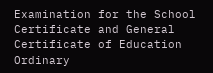Examination for the School Certificate and General Certificate of Education Ordinary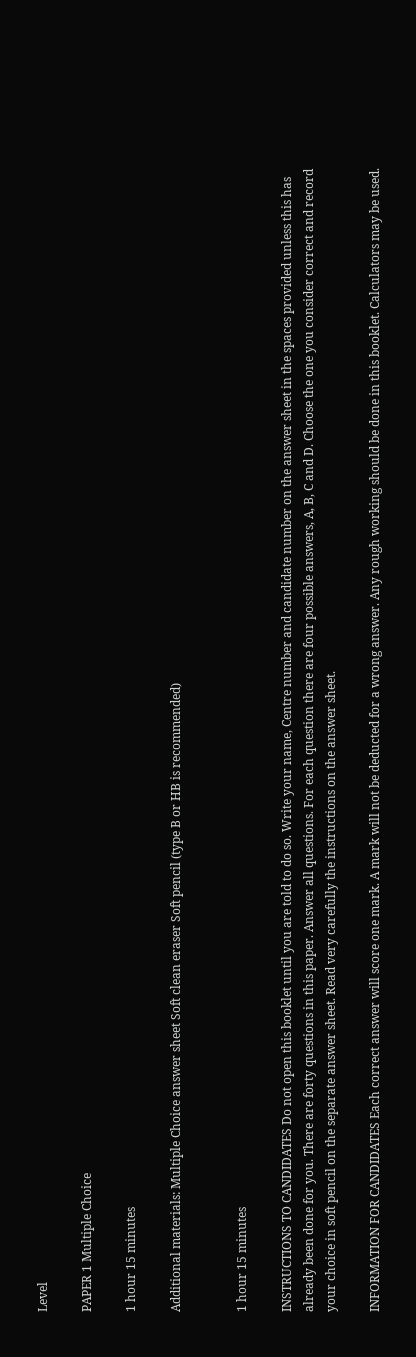Level

PAPER 1 Multiple Choice

1 hour 15 minutes

Additional materials: Multiple Choice answer sheet Soft clean eraser Soft pencil (type B or HB is recommended)


1 hour 15 minutes

INSTRUCTIONS TO CANDIDATES Do not open this booklet until you are told to do so. Write your name, Centre number and candidate number on the answer sheet in the spaces provided unless this has already been done for you. There are forty questions in this paper. Answer all questions. For each question there are four possible answers, A, B, C and D. Choose the one you consider correct and record your choice in soft pencil on the separate answer sheet. Read very carefully the instructions on the answer sheet.

INFORMATION FOR CANDIDATES Each correct answer will score one mark. A mark will not be deducted for a wrong answer. Any rough working should be done in this booklet. Calculators may be used.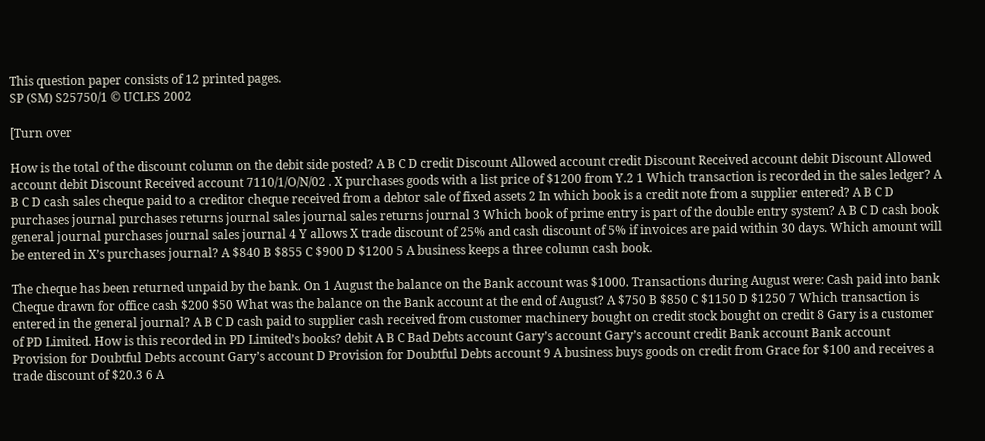This question paper consists of 12 printed pages.
SP (SM) S25750/1 © UCLES 2002

[Turn over

How is the total of the discount column on the debit side posted? A B C D credit Discount Allowed account credit Discount Received account debit Discount Allowed account debit Discount Received account 7110/1/O/N/02 . X purchases goods with a list price of $1200 from Y.2 1 Which transaction is recorded in the sales ledger? A B C D cash sales cheque paid to a creditor cheque received from a debtor sale of fixed assets 2 In which book is a credit note from a supplier entered? A B C D purchases journal purchases returns journal sales journal sales returns journal 3 Which book of prime entry is part of the double entry system? A B C D cash book general journal purchases journal sales journal 4 Y allows X trade discount of 25% and cash discount of 5% if invoices are paid within 30 days. Which amount will be entered in X’s purchases journal? A $840 B $855 C $900 D $1200 5 A business keeps a three column cash book.

The cheque has been returned unpaid by the bank. On 1 August the balance on the Bank account was $1000. Transactions during August were: Cash paid into bank Cheque drawn for office cash $200 $50 What was the balance on the Bank account at the end of August? A $750 B $850 C $1150 D $1250 7 Which transaction is entered in the general journal? A B C D cash paid to supplier cash received from customer machinery bought on credit stock bought on credit 8 Gary is a customer of PD Limited. How is this recorded in PD Limited’s books? debit A B C Bad Debts account Gary’s account Gary’s account credit Bank account Bank account Provision for Doubtful Debts account Gary’s account D Provision for Doubtful Debts account 9 A business buys goods on credit from Grace for $100 and receives a trade discount of $20.3 6 A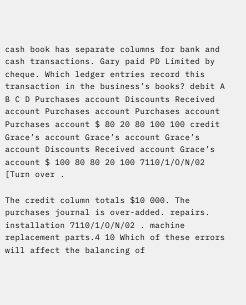cash book has separate columns for bank and cash transactions. Gary paid PD Limited by cheque. Which ledger entries record this transaction in the business’s books? debit A B C D Purchases account Discounts Received account Purchases account Purchases account Purchases account $ 80 20 80 100 100 credit Grace’s account Grace’s account Grace’s account Discounts Received account Grace’s account $ 100 80 80 20 100 7110/1/O/N/02 [Turn over .

The credit column totals $10 000. The purchases journal is over-added. repairs. installation 7110/1/O/N/02 . machine replacement parts.4 10 Which of these errors will affect the balancing of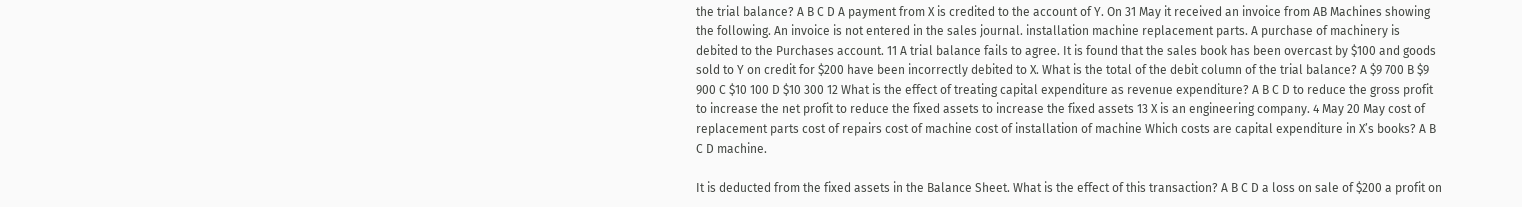the trial balance? A B C D A payment from X is credited to the account of Y. On 31 May it received an invoice from AB Machines showing the following. An invoice is not entered in the sales journal. installation machine replacement parts. A purchase of machinery is debited to the Purchases account. 11 A trial balance fails to agree. It is found that the sales book has been overcast by $100 and goods sold to Y on credit for $200 have been incorrectly debited to X. What is the total of the debit column of the trial balance? A $9 700 B $9 900 C $10 100 D $10 300 12 What is the effect of treating capital expenditure as revenue expenditure? A B C D to reduce the gross profit to increase the net profit to reduce the fixed assets to increase the fixed assets 13 X is an engineering company. 4 May 20 May cost of replacement parts cost of repairs cost of machine cost of installation of machine Which costs are capital expenditure in X’s books? A B C D machine.

It is deducted from the fixed assets in the Balance Sheet. What is the effect of this transaction? A B C D a loss on sale of $200 a profit on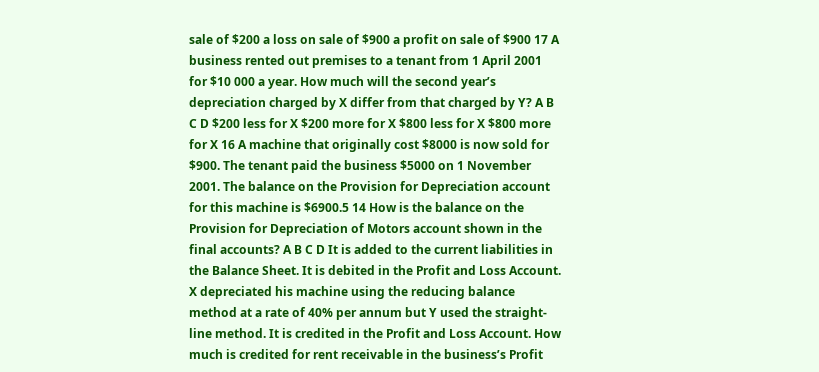sale of $200 a loss on sale of $900 a profit on sale of $900 17 A business rented out premises to a tenant from 1 April 2001 for $10 000 a year. How much will the second year’s depreciation charged by X differ from that charged by Y? A B C D $200 less for X $200 more for X $800 less for X $800 more for X 16 A machine that originally cost $8000 is now sold for $900. The tenant paid the business $5000 on 1 November 2001. The balance on the Provision for Depreciation account for this machine is $6900.5 14 How is the balance on the Provision for Depreciation of Motors account shown in the final accounts? A B C D It is added to the current liabilities in the Balance Sheet. It is debited in the Profit and Loss Account. X depreciated his machine using the reducing balance method at a rate of 40% per annum but Y used the straight-line method. It is credited in the Profit and Loss Account. How much is credited for rent receivable in the business’s Profit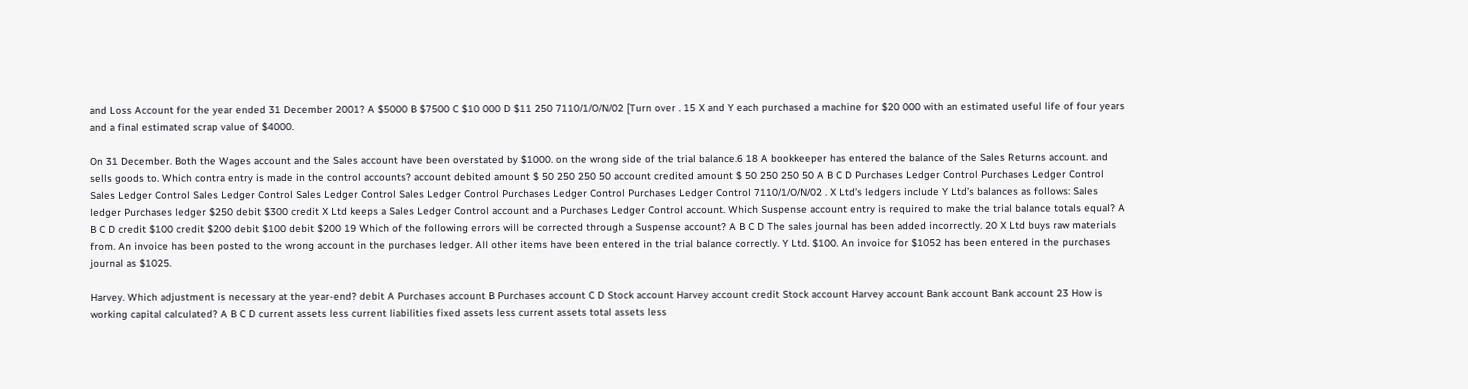and Loss Account for the year ended 31 December 2001? A $5000 B $7500 C $10 000 D $11 250 7110/1/O/N/02 [Turn over . 15 X and Y each purchased a machine for $20 000 with an estimated useful life of four years and a final estimated scrap value of $4000.

On 31 December. Both the Wages account and the Sales account have been overstated by $1000. on the wrong side of the trial balance.6 18 A bookkeeper has entered the balance of the Sales Returns account. and sells goods to. Which contra entry is made in the control accounts? account debited amount $ 50 250 250 50 account credited amount $ 50 250 250 50 A B C D Purchases Ledger Control Purchases Ledger Control Sales Ledger Control Sales Ledger Control Sales Ledger Control Sales Ledger Control Purchases Ledger Control Purchases Ledger Control 7110/1/O/N/02 . X Ltd’s ledgers include Y Ltd’s balances as follows: Sales ledger Purchases ledger $250 debit $300 credit X Ltd keeps a Sales Ledger Control account and a Purchases Ledger Control account. Which Suspense account entry is required to make the trial balance totals equal? A B C D credit $100 credit $200 debit $100 debit $200 19 Which of the following errors will be corrected through a Suspense account? A B C D The sales journal has been added incorrectly. 20 X Ltd buys raw materials from. An invoice has been posted to the wrong account in the purchases ledger. All other items have been entered in the trial balance correctly. Y Ltd. $100. An invoice for $1052 has been entered in the purchases journal as $1025.

Harvey. Which adjustment is necessary at the year-end? debit A Purchases account B Purchases account C D Stock account Harvey account credit Stock account Harvey account Bank account Bank account 23 How is working capital calculated? A B C D current assets less current liabilities fixed assets less current assets total assets less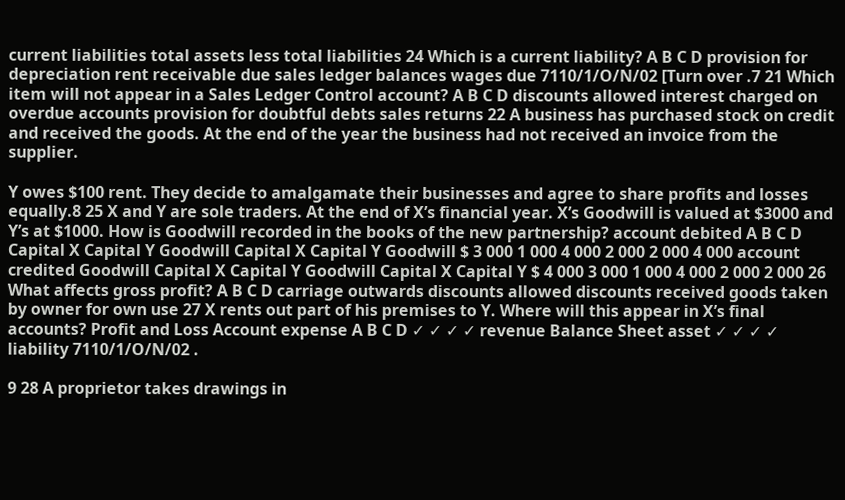current liabilities total assets less total liabilities 24 Which is a current liability? A B C D provision for depreciation rent receivable due sales ledger balances wages due 7110/1/O/N/02 [Turn over .7 21 Which item will not appear in a Sales Ledger Control account? A B C D discounts allowed interest charged on overdue accounts provision for doubtful debts sales returns 22 A business has purchased stock on credit and received the goods. At the end of the year the business had not received an invoice from the supplier.

Y owes $100 rent. They decide to amalgamate their businesses and agree to share profits and losses equally.8 25 X and Y are sole traders. At the end of X’s financial year. X’s Goodwill is valued at $3000 and Y’s at $1000. How is Goodwill recorded in the books of the new partnership? account debited A B C D Capital X Capital Y Goodwill Capital X Capital Y Goodwill $ 3 000 1 000 4 000 2 000 2 000 4 000 account credited Goodwill Capital X Capital Y Goodwill Capital X Capital Y $ 4 000 3 000 1 000 4 000 2 000 2 000 26 What affects gross profit? A B C D carriage outwards discounts allowed discounts received goods taken by owner for own use 27 X rents out part of his premises to Y. Where will this appear in X’s final accounts? Profit and Loss Account expense A B C D ✓ ✓ ✓ ✓ revenue Balance Sheet asset ✓ ✓ ✓ ✓ liability 7110/1/O/N/02 .

9 28 A proprietor takes drawings in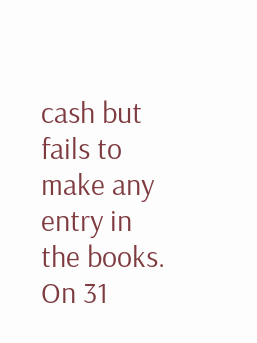cash but fails to make any entry in the books. On 31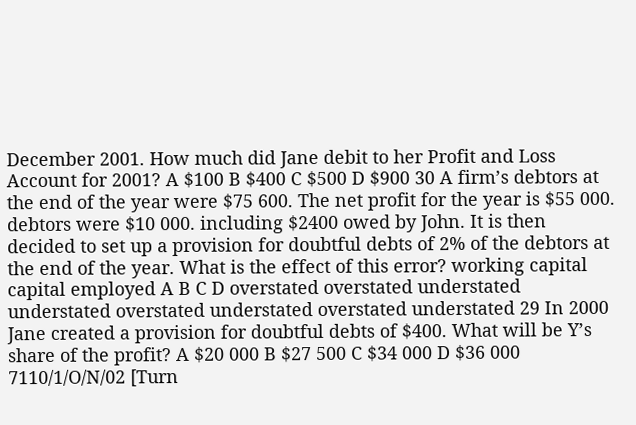December 2001. How much did Jane debit to her Profit and Loss Account for 2001? A $100 B $400 C $500 D $900 30 A firm’s debtors at the end of the year were $75 600. The net profit for the year is $55 000. debtors were $10 000. including $2400 owed by John. It is then decided to set up a provision for doubtful debts of 2% of the debtors at the end of the year. What is the effect of this error? working capital capital employed A B C D overstated overstated understated understated overstated understated overstated understated 29 In 2000 Jane created a provision for doubtful debts of $400. What will be Y’s share of the profit? A $20 000 B $27 500 C $34 000 D $36 000 7110/1/O/N/02 [Turn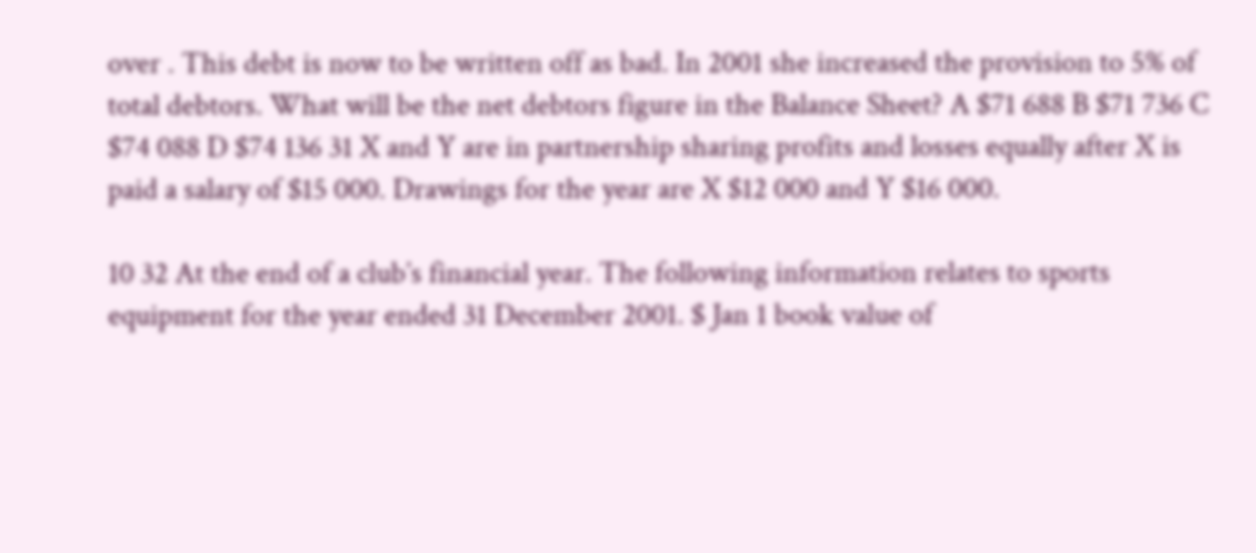over . This debt is now to be written off as bad. In 2001 she increased the provision to 5% of total debtors. What will be the net debtors figure in the Balance Sheet? A $71 688 B $71 736 C $74 088 D $74 136 31 X and Y are in partnership sharing profits and losses equally after X is paid a salary of $15 000. Drawings for the year are X $12 000 and Y $16 000.

10 32 At the end of a club’s financial year. The following information relates to sports equipment for the year ended 31 December 2001. $ Jan 1 book value of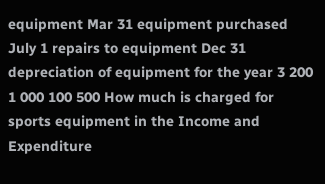equipment Mar 31 equipment purchased July 1 repairs to equipment Dec 31 depreciation of equipment for the year 3 200 1 000 100 500 How much is charged for sports equipment in the Income and Expenditure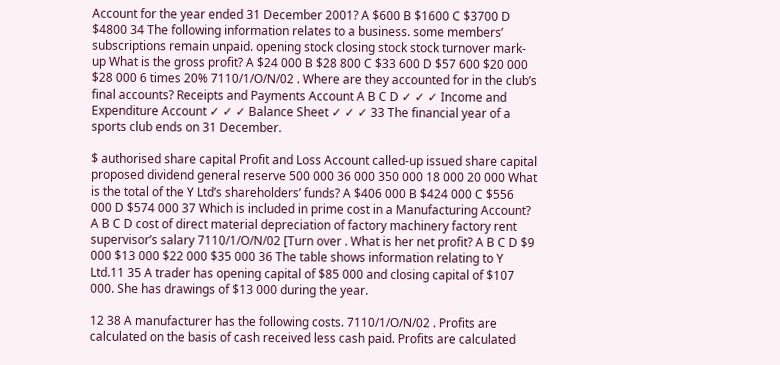Account for the year ended 31 December 2001? A $600 B $1600 C $3700 D $4800 34 The following information relates to a business. some members’ subscriptions remain unpaid. opening stock closing stock stock turnover mark-up What is the gross profit? A $24 000 B $28 800 C $33 600 D $57 600 $20 000 $28 000 6 times 20% 7110/1/O/N/02 . Where are they accounted for in the club’s final accounts? Receipts and Payments Account A B C D ✓ ✓ ✓ Income and Expenditure Account ✓ ✓ ✓ Balance Sheet ✓ ✓ ✓ 33 The financial year of a sports club ends on 31 December.

$ authorised share capital Profit and Loss Account called-up issued share capital proposed dividend general reserve 500 000 36 000 350 000 18 000 20 000 What is the total of the Y Ltd’s shareholders’ funds? A $406 000 B $424 000 C $556 000 D $574 000 37 Which is included in prime cost in a Manufacturing Account? A B C D cost of direct material depreciation of factory machinery factory rent supervisor’s salary 7110/1/O/N/02 [Turn over . What is her net profit? A B C D $9 000 $13 000 $22 000 $35 000 36 The table shows information relating to Y Ltd.11 35 A trader has opening capital of $85 000 and closing capital of $107 000. She has drawings of $13 000 during the year.

12 38 A manufacturer has the following costs. 7110/1/O/N/02 . Profits are calculated on the basis of cash received less cash paid. Profits are calculated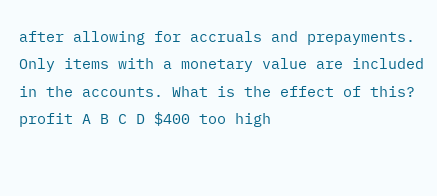after allowing for accruals and prepayments. Only items with a monetary value are included in the accounts. What is the effect of this? profit A B C D $400 too high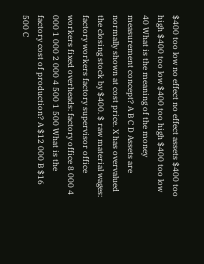$400 too low no effect no effect assets $400 too high $400 too low $400 too high $400 too low 40 What is the meaning of the money measurement concept? A B C D Assets are normally shown at cost price. X has overvalued the closing stock by $400. $ raw material wages: factory workers factory supervisor office workers fixed overheads: factory office 8 000 4 000 1 000 2 000 4 500 1 500 What is the factory cost of production? A $12 000 B $16 500 C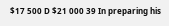$17 500 D $21 000 39 In preparing his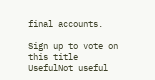final accounts.

Sign up to vote on this title
UsefulNot useful